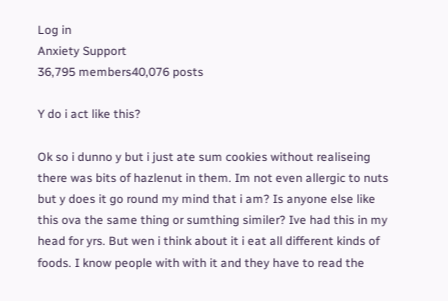Log in
Anxiety Support
36,795 members40,076 posts

Y do i act like this?

Ok so i dunno y but i just ate sum cookies without realiseing there was bits of hazlenut in them. Im not even allergic to nuts but y does it go round my mind that i am? Is anyone else like this ova the same thing or sumthing similer? Ive had this in my head for yrs. But wen i think about it i eat all different kinds of foods. I know people with with it and they have to read the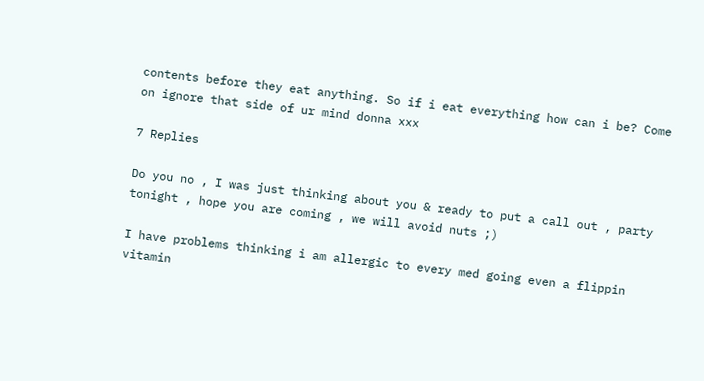contents before they eat anything. So if i eat everything how can i be? Come on ignore that side of ur mind donna xxx

7 Replies

Do you no , I was just thinking about you & ready to put a call out , party tonight , hope you are coming , we will avoid nuts ;)

I have problems thinking i am allergic to every med going even a flippin vitamin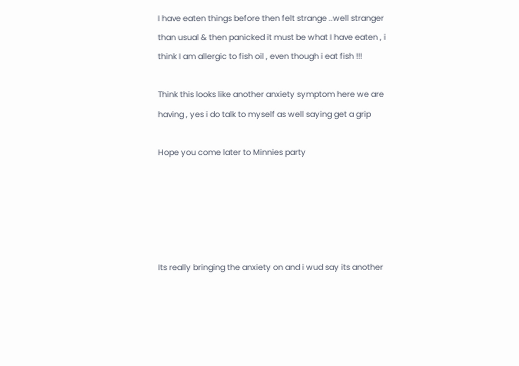I have eaten things before then felt strange ..well stranger than usual & then panicked it must be what I have eaten , i think I am allergic to fish oil , even though i eat fish !!!

Think this looks like another anxiety symptom here we are having , yes i do talk to myself as well saying get a grip

Hope you come later to Minnies party





Its really bringing the anxiety on and i wud say its another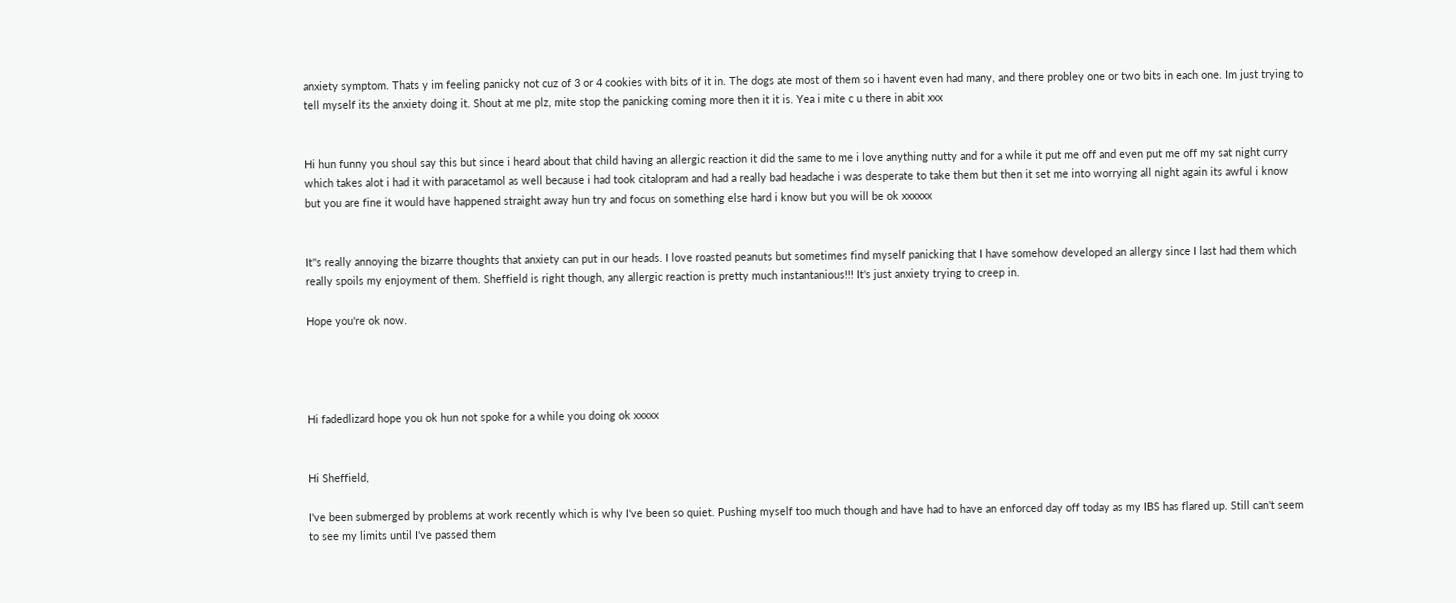anxiety symptom. Thats y im feeling panicky not cuz of 3 or 4 cookies with bits of it in. The dogs ate most of them so i havent even had many, and there probley one or two bits in each one. Im just trying to tell myself its the anxiety doing it. Shout at me plz, mite stop the panicking coming more then it it is. Yea i mite c u there in abit xxx


Hi hun funny you shoul say this but since i heard about that child having an allergic reaction it did the same to me i love anything nutty and for a while it put me off and even put me off my sat night curry which takes alot i had it with paracetamol as well because i had took citalopram and had a really bad headache i was desperate to take them but then it set me into worrying all night again its awful i know but you are fine it would have happened straight away hun try and focus on something else hard i know but you will be ok xxxxxx


It''s really annoying the bizarre thoughts that anxiety can put in our heads. I love roasted peanuts but sometimes find myself panicking that I have somehow developed an allergy since I last had them which really spoils my enjoyment of them. Sheffield is right though, any allergic reaction is pretty much instantanious!!! It's just anxiety trying to creep in.

Hope you're ok now.




Hi fadedlizard hope you ok hun not spoke for a while you doing ok xxxxx


Hi Sheffield,

I've been submerged by problems at work recently which is why I've been so quiet. Pushing myself too much though and have had to have an enforced day off today as my IBS has flared up. Still can't seem to see my limits until I've passed them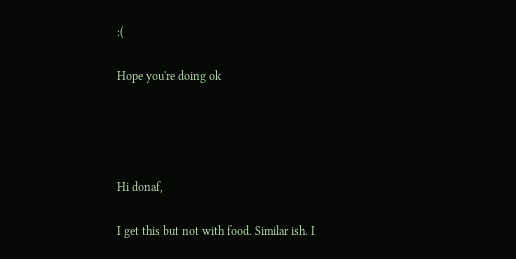:(

Hope you're doing ok




Hi donaf,

I get this but not with food. Similar ish. I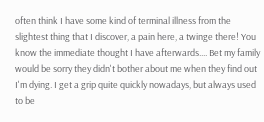often think I have some kind of terminal illness from the slightest thing that I discover, a pain here, a twinge there! You know the immediate thought I have afterwards.... Bet my family would be sorry they didn't bother about me when they find out I'm dying. I get a grip quite quickly nowadays, but always used to be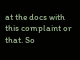at the docs with this complaint or that. So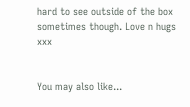hard to see outside of the box sometimes though. Love n hugs xxx


You may also like...